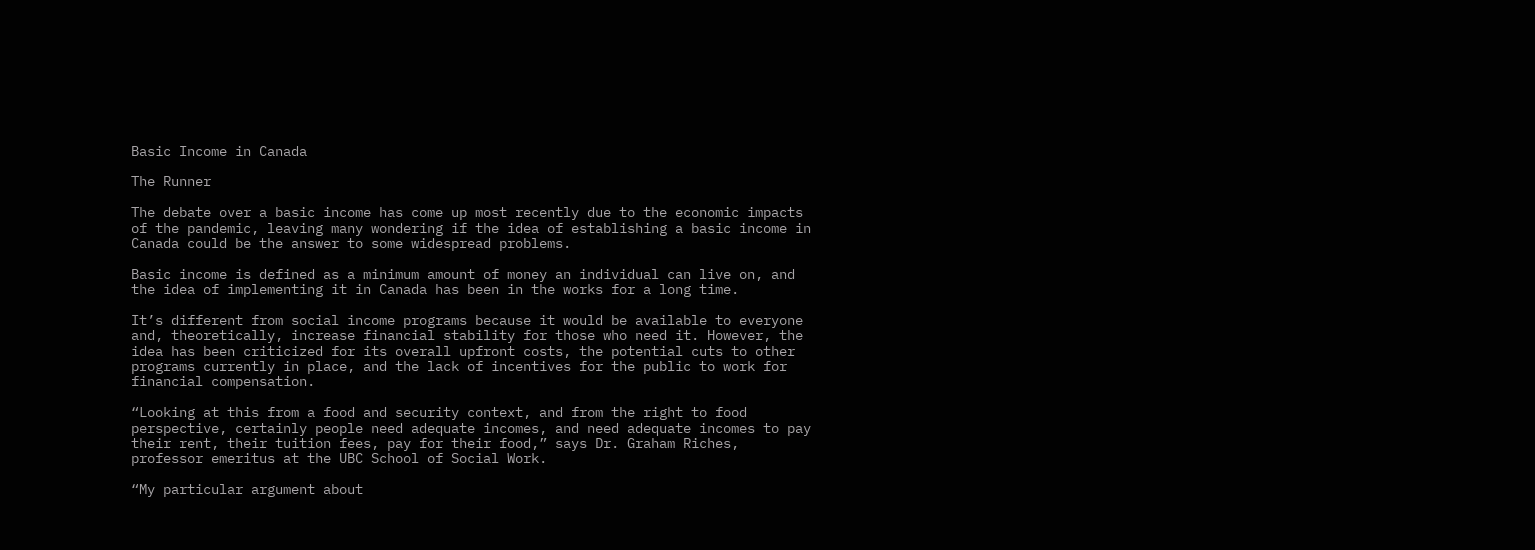Basic Income in Canada

The Runner

The debate over a basic income has come up most recently due to the economic impacts of the pandemic, leaving many wondering if the idea of establishing a basic income in Canada could be the answer to some widespread problems.

Basic income is defined as a minimum amount of money an individual can live on, and the idea of implementing it in Canada has been in the works for a long time.

It’s different from social income programs because it would be available to everyone and, theoretically, increase financial stability for those who need it. However, the idea has been criticized for its overall upfront costs, the potential cuts to other programs currently in place, and the lack of incentives for the public to work for financial compensation.

“Looking at this from a food and security context, and from the right to food perspective, certainly people need adequate incomes, and need adequate incomes to pay their rent, their tuition fees, pay for their food,” says Dr. Graham Riches, professor emeritus at the UBC School of Social Work.

“My particular argument about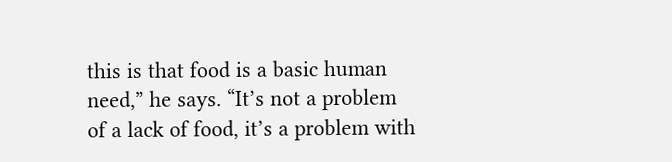this is that food is a basic human need,” he says. “It’s not a problem of a lack of food, it’s a problem with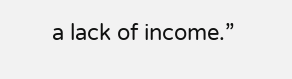a lack of income.”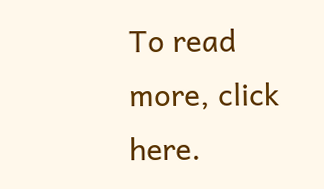To read more, click here.